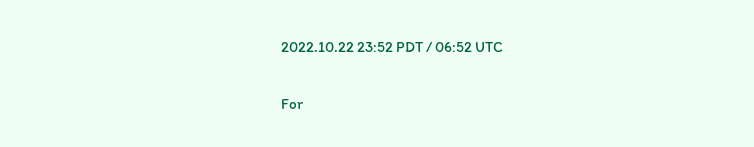2022.10.22 23:52 PDT / 06:52 UTC

For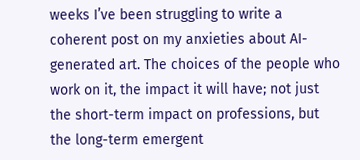weeks I’ve been struggling to write a coherent post on my anxieties about AI-generated art. The choices of the people who work on it, the impact it will have; not just the short-term impact on professions, but the long-term emergent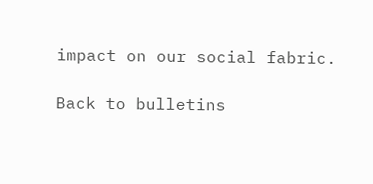impact on our social fabric.

Back to bulletins